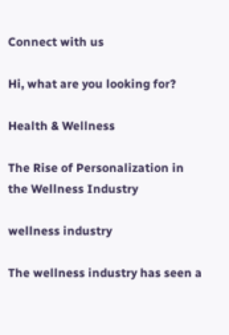Connect with us

Hi, what are you looking for?

Health & Wellness

The Rise of Personalization in the Wellness Industry

wellness industry

The wellness industry has seen a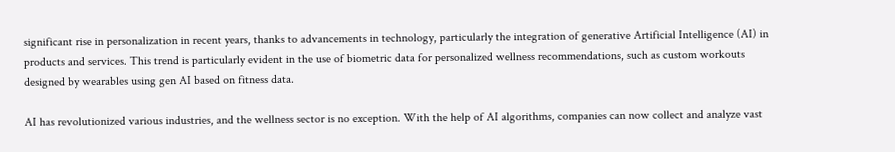significant rise in personalization in recent years, thanks to advancements in technology, particularly the integration of generative Artificial Intelligence (AI) in products and services. This trend is particularly evident in the use of biometric data for personalized wellness recommendations, such as custom workouts designed by wearables using gen AI based on fitness data.

AI has revolutionized various industries, and the wellness sector is no exception. With the help of AI algorithms, companies can now collect and analyze vast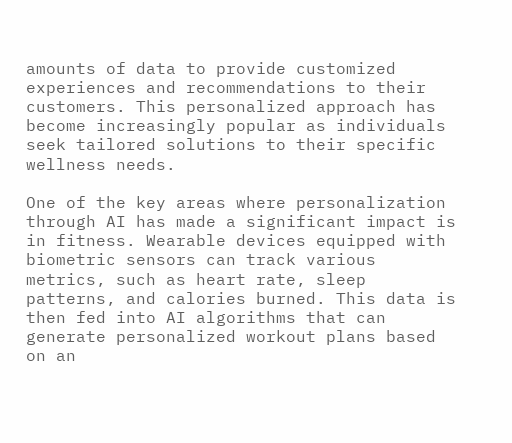amounts of data to provide customized experiences and recommendations to their customers. This personalized approach has become increasingly popular as individuals seek tailored solutions to their specific wellness needs.

One of the key areas where personalization through AI has made a significant impact is in fitness. Wearable devices equipped with biometric sensors can track various metrics, such as heart rate, sleep patterns, and calories burned. This data is then fed into AI algorithms that can generate personalized workout plans based on an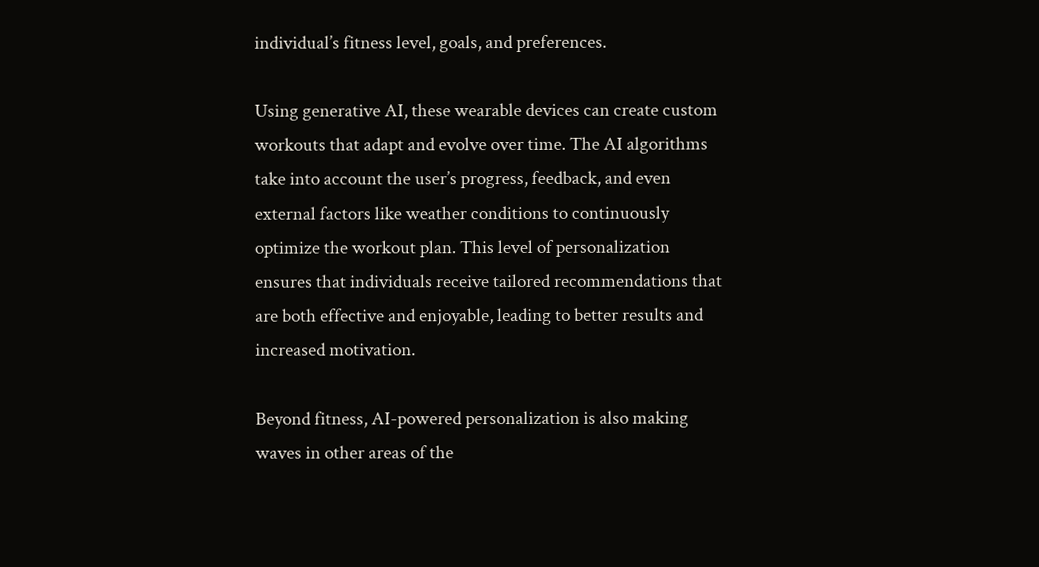individual’s fitness level, goals, and preferences.

Using generative AI, these wearable devices can create custom workouts that adapt and evolve over time. The AI algorithms take into account the user’s progress, feedback, and even external factors like weather conditions to continuously optimize the workout plan. This level of personalization ensures that individuals receive tailored recommendations that are both effective and enjoyable, leading to better results and increased motivation.

Beyond fitness, AI-powered personalization is also making waves in other areas of the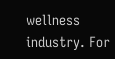wellness industry. For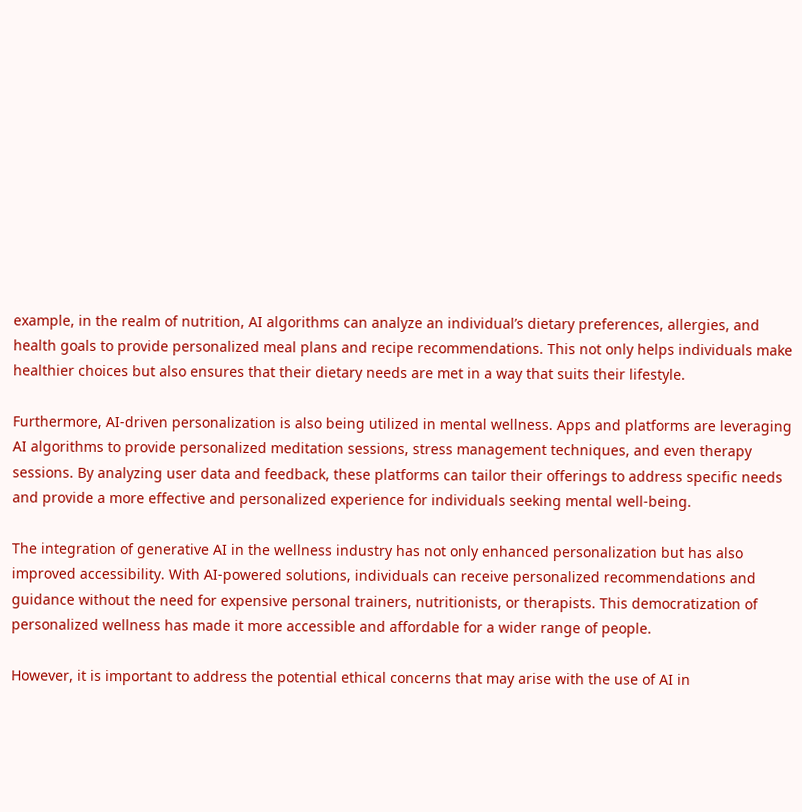example, in the realm of nutrition, AI algorithms can analyze an individual’s dietary preferences, allergies, and health goals to provide personalized meal plans and recipe recommendations. This not only helps individuals make healthier choices but also ensures that their dietary needs are met in a way that suits their lifestyle.

Furthermore, AI-driven personalization is also being utilized in mental wellness. Apps and platforms are leveraging AI algorithms to provide personalized meditation sessions, stress management techniques, and even therapy sessions. By analyzing user data and feedback, these platforms can tailor their offerings to address specific needs and provide a more effective and personalized experience for individuals seeking mental well-being.

The integration of generative AI in the wellness industry has not only enhanced personalization but has also improved accessibility. With AI-powered solutions, individuals can receive personalized recommendations and guidance without the need for expensive personal trainers, nutritionists, or therapists. This democratization of personalized wellness has made it more accessible and affordable for a wider range of people.

However, it is important to address the potential ethical concerns that may arise with the use of AI in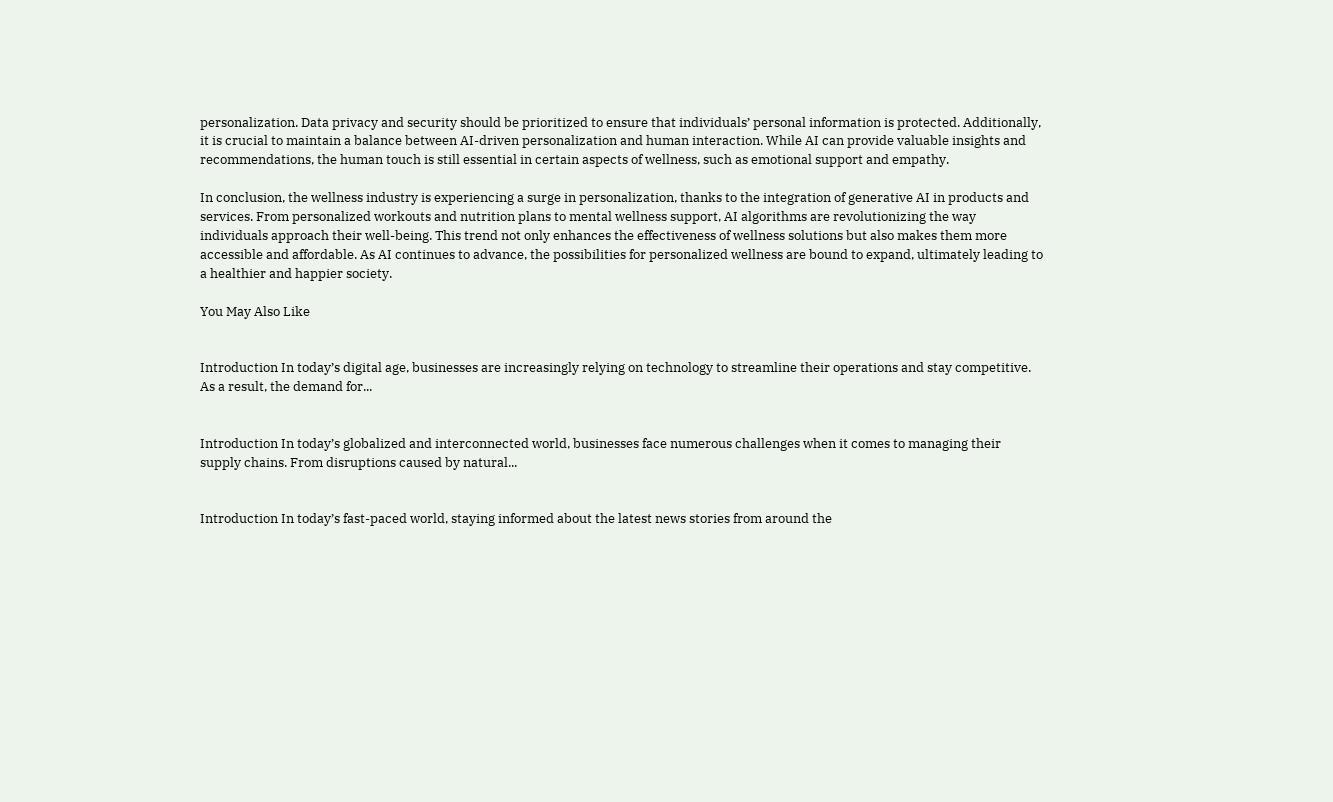personalization. Data privacy and security should be prioritized to ensure that individuals’ personal information is protected. Additionally, it is crucial to maintain a balance between AI-driven personalization and human interaction. While AI can provide valuable insights and recommendations, the human touch is still essential in certain aspects of wellness, such as emotional support and empathy.

In conclusion, the wellness industry is experiencing a surge in personalization, thanks to the integration of generative AI in products and services. From personalized workouts and nutrition plans to mental wellness support, AI algorithms are revolutionizing the way individuals approach their well-being. This trend not only enhances the effectiveness of wellness solutions but also makes them more accessible and affordable. As AI continues to advance, the possibilities for personalized wellness are bound to expand, ultimately leading to a healthier and happier society.

You May Also Like


Introduction In today’s digital age, businesses are increasingly relying on technology to streamline their operations and stay competitive. As a result, the demand for...


Introduction In today’s globalized and interconnected world, businesses face numerous challenges when it comes to managing their supply chains. From disruptions caused by natural...


Introduction In today’s fast-paced world, staying informed about the latest news stories from around the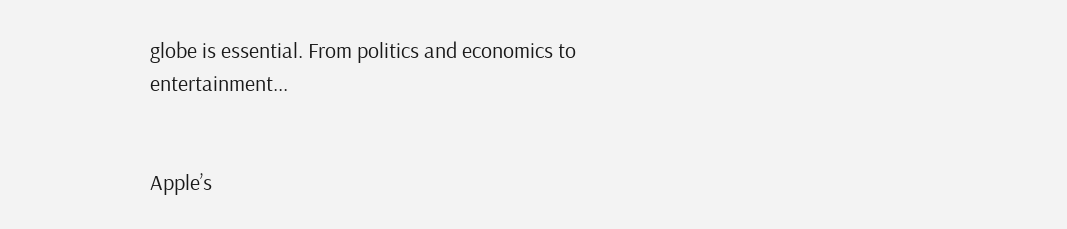globe is essential. From politics and economics to entertainment...


Apple’s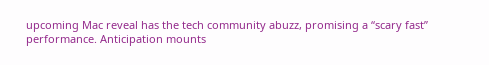upcoming Mac reveal has the tech community abuzz, promising a “scary fast” performance. Anticipation mounts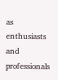as enthusiasts and professionals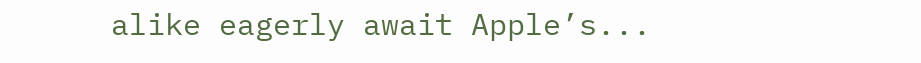alike eagerly await Apple’s...